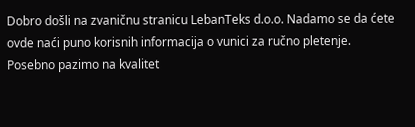Dobro došli na zvaničnu stranicu LebanTeks d.o.o. Nadamo se da ćete ovde naći puno korisnih informacija o vunici za ručno pletenje. Posebno pazimo na kvalitet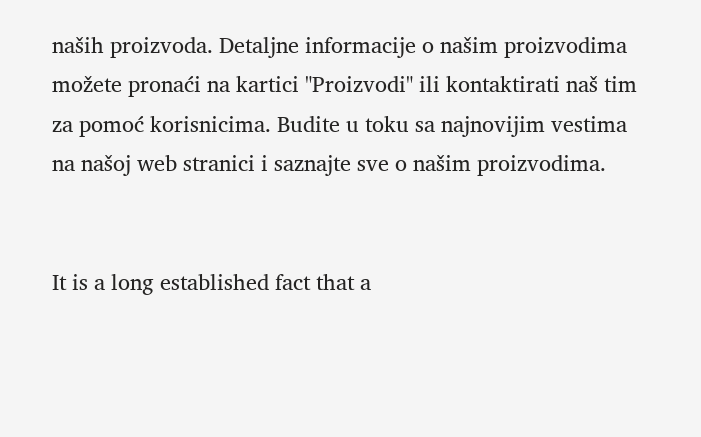naših proizvoda. Detaljne informacije o našim proizvodima možete pronaći na kartici "Proizvodi" ili kontaktirati naš tim za pomoć korisnicima. Budite u toku sa najnovijim vestima na našoj web stranici i saznajte sve o našim proizvodima.


It is a long established fact that a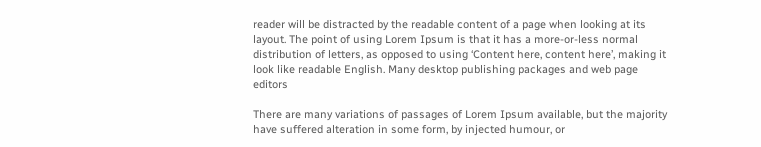reader will be distracted by the readable content of a page when looking at its layout. The point of using Lorem Ipsum is that it has a more-or-less normal distribution of letters, as opposed to using ‘Content here, content here’, making it look like readable English. Many desktop publishing packages and web page editors

There are many variations of passages of Lorem Ipsum available, but the majority have suffered alteration in some form, by injected humour, or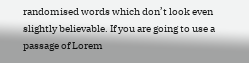randomised words which don’t look even slightly believable. If you are going to use a passage of Lorem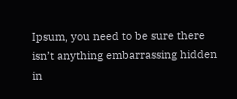Ipsum, you need to be sure there isn’t anything embarrassing hidden in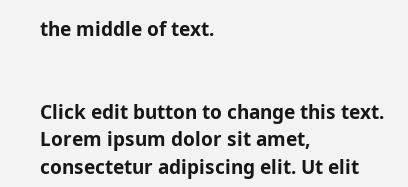the middle of text.


Click edit button to change this text. Lorem ipsum dolor sit amet, consectetur adipiscing elit. Ut elit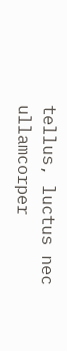tellus, luctus nec ullamcorper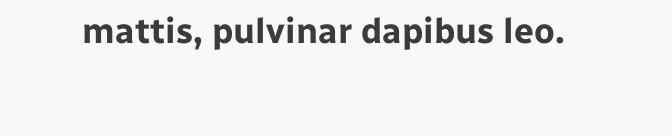mattis, pulvinar dapibus leo.